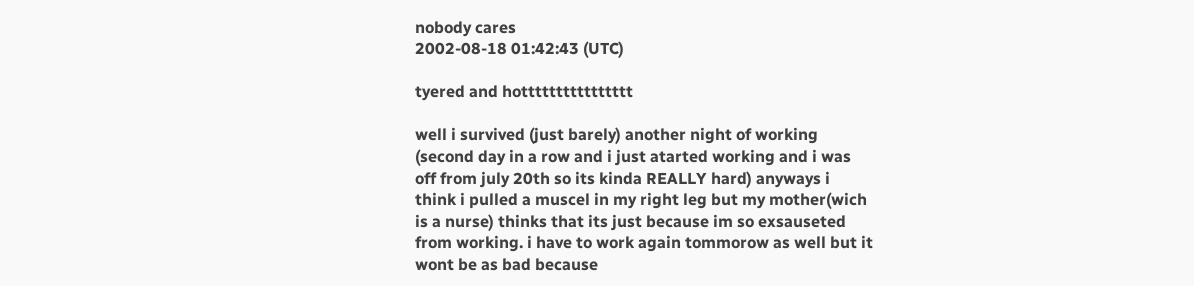nobody cares
2002-08-18 01:42:43 (UTC)

tyered and hotttttttttttttttt

well i survived (just barely) another night of working
(second day in a row and i just atarted working and i was
off from july 20th so its kinda REALLY hard) anyways i
think i pulled a muscel in my right leg but my mother(wich
is a nurse) thinks that its just because im so exsauseted
from working. i have to work again tommorow as well but it
wont be as bad because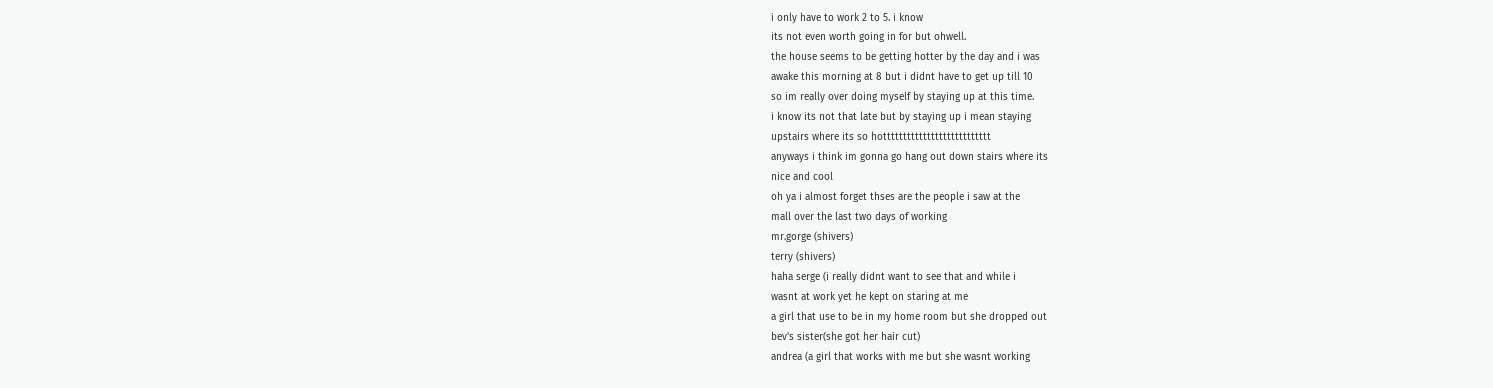i only have to work 2 to 5. i know
its not even worth going in for but ohwell.
the house seems to be getting hotter by the day and i was
awake this morning at 8 but i didnt have to get up till 10
so im really over doing myself by staying up at this time.
i know its not that late but by staying up i mean staying
upstairs where its so hottttttttttttttttttttttttttt
anyways i think im gonna go hang out down stairs where its
nice and cool
oh ya i almost forget thses are the people i saw at the
mall over the last two days of working
mr.gorge (shivers)
terry (shivers)
haha serge (i really didnt want to see that and while i
wasnt at work yet he kept on staring at me
a girl that use to be in my home room but she dropped out
bev's sister(she got her hair cut)
andrea (a girl that works with me but she wasnt working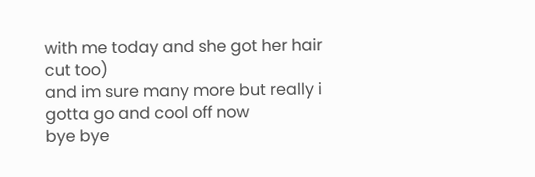with me today and she got her hair cut too)
and im sure many more but really i gotta go and cool off now
bye bye